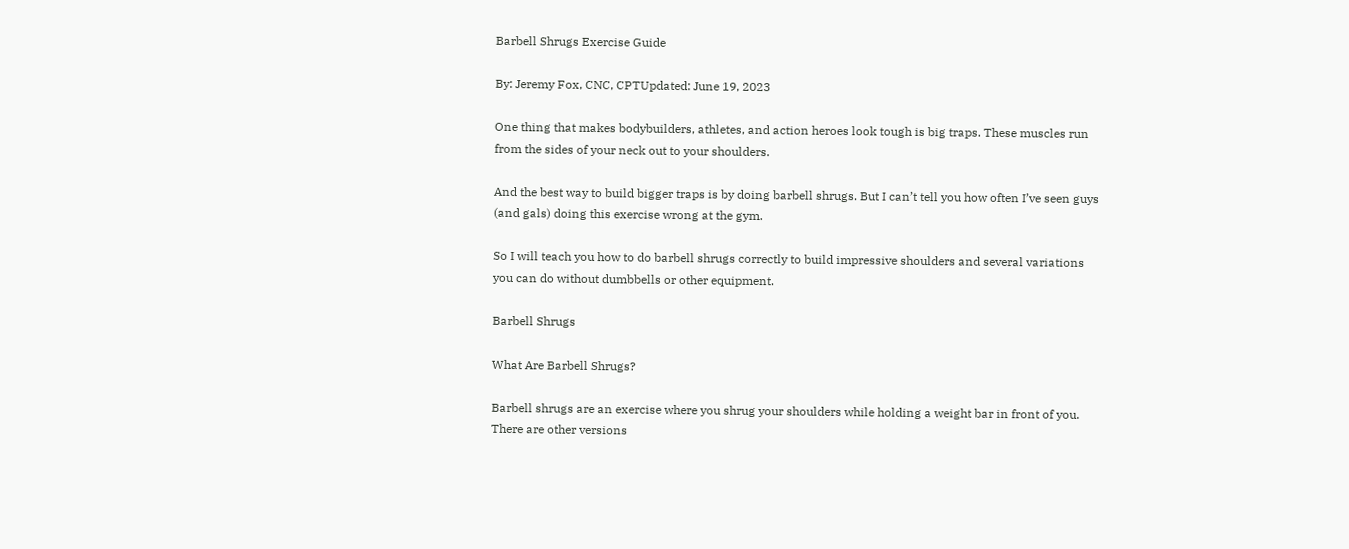Barbell Shrugs Exercise Guide

By: Jeremy Fox, CNC, CPTUpdated: June 19, 2023

One thing that makes bodybuilders, athletes, and action heroes look tough is big traps. These muscles run from the sides of your neck out to your shoulders.

And the best way to build bigger traps is by doing barbell shrugs. But I can’t tell you how often I’ve seen guys (and gals) doing this exercise wrong at the gym.

So I will teach you how to do barbell shrugs correctly to build impressive shoulders and several variations you can do without dumbbells or other equipment.

Barbell Shrugs

What Are Barbell Shrugs?

Barbell shrugs are an exercise where you shrug your shoulders while holding a weight bar in front of you. There are other versions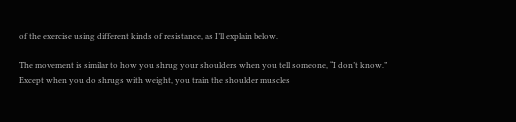of the exercise using different kinds of resistance, as I’ll explain below.

The movement is similar to how you shrug your shoulders when you tell someone, “I don’t know.” Except when you do shrugs with weight, you train the shoulder muscles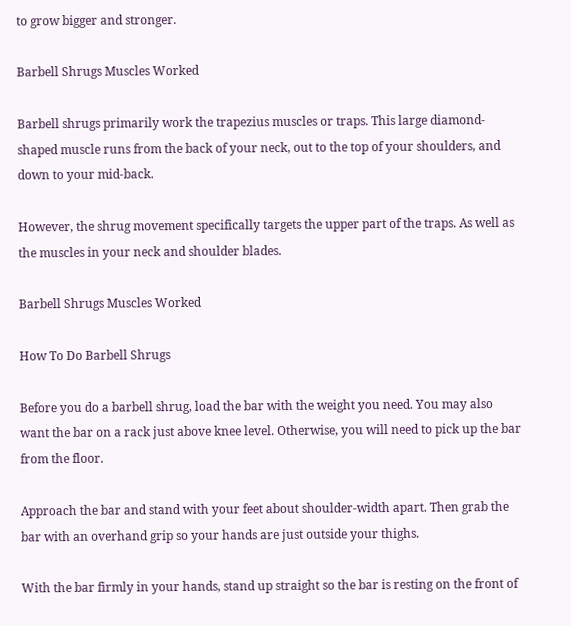to grow bigger and stronger.

Barbell Shrugs Muscles Worked

Barbell shrugs primarily work the trapezius muscles or traps. This large diamond-shaped muscle runs from the back of your neck, out to the top of your shoulders, and down to your mid-back.

However, the shrug movement specifically targets the upper part of the traps. As well as the muscles in your neck and shoulder blades.

Barbell Shrugs Muscles Worked

How To Do Barbell Shrugs

Before you do a barbell shrug, load the bar with the weight you need. You may also want the bar on a rack just above knee level. Otherwise, you will need to pick up the bar from the floor.

Approach the bar and stand with your feet about shoulder-width apart. Then grab the bar with an overhand grip so your hands are just outside your thighs.

With the bar firmly in your hands, stand up straight so the bar is resting on the front of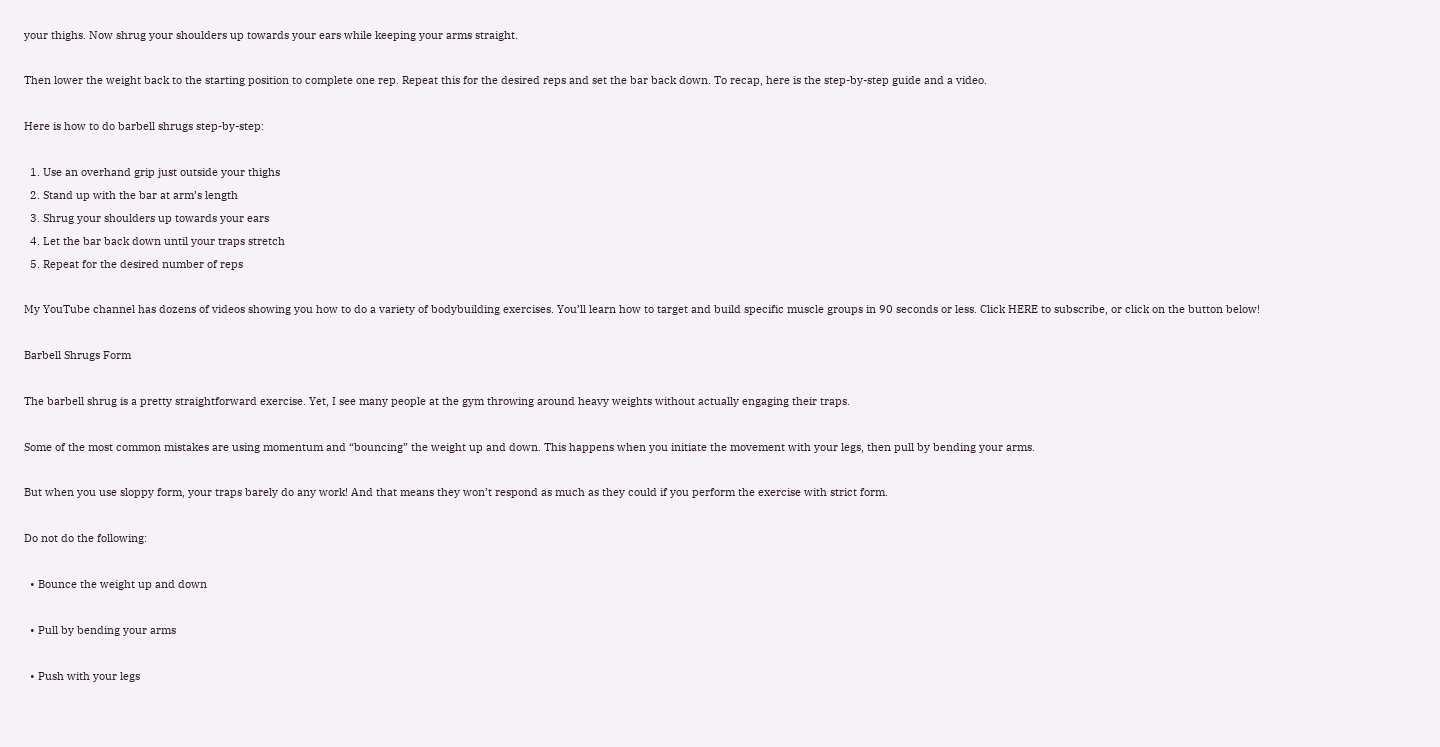your thighs. Now shrug your shoulders up towards your ears while keeping your arms straight.

Then lower the weight back to the starting position to complete one rep. Repeat this for the desired reps and set the bar back down. To recap, here is the step-by-step guide and a video.

Here is how to do barbell shrugs step-by-step:

  1. Use an overhand grip just outside your thighs
  2. Stand up with the bar at arm’s length
  3. Shrug your shoulders up towards your ears
  4. Let the bar back down until your traps stretch
  5. Repeat for the desired number of reps

My YouTube channel has dozens of videos showing you how to do a variety of bodybuilding exercises. You’ll learn how to target and build specific muscle groups in 90 seconds or less. Click HERE to subscribe, or click on the button below!

Barbell Shrugs Form

The barbell shrug is a pretty straightforward exercise. Yet, I see many people at the gym throwing around heavy weights without actually engaging their traps.

Some of the most common mistakes are using momentum and “bouncing” the weight up and down. This happens when you initiate the movement with your legs, then pull by bending your arms.

But when you use sloppy form, your traps barely do any work! And that means they won’t respond as much as they could if you perform the exercise with strict form.

Do not do the following:

  • Bounce the weight up and down

  • Pull by bending your arms

  • Push with your legs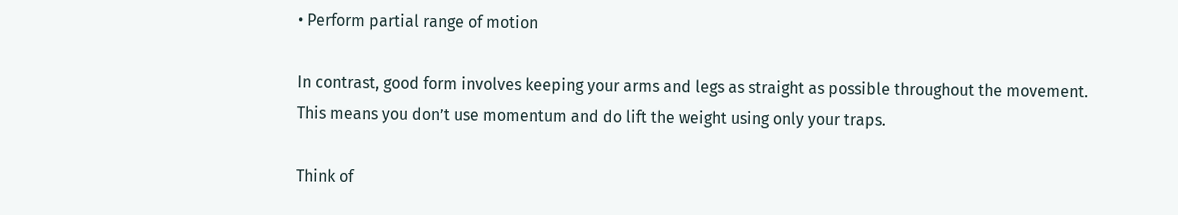• Perform partial range of motion

In contrast, good form involves keeping your arms and legs as straight as possible throughout the movement. This means you don’t use momentum and do lift the weight using only your traps.

Think of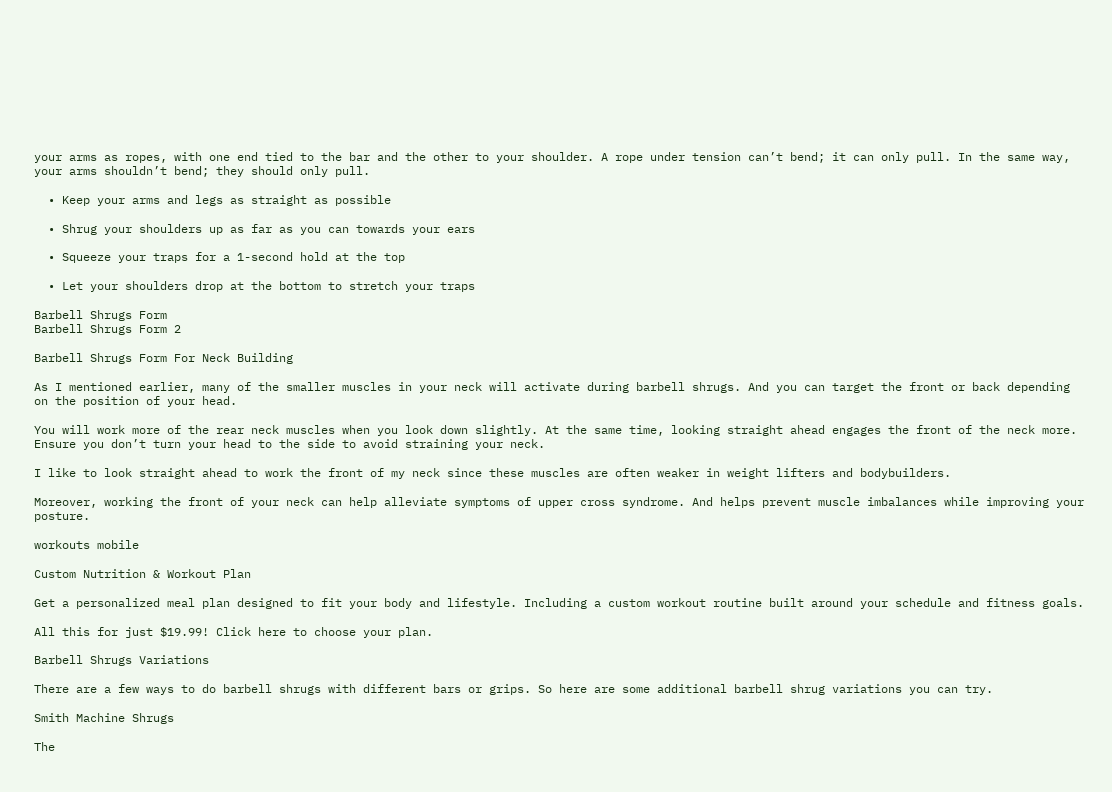your arms as ropes, with one end tied to the bar and the other to your shoulder. A rope under tension can’t bend; it can only pull. In the same way, your arms shouldn’t bend; they should only pull.

  • Keep your arms and legs as straight as possible

  • Shrug your shoulders up as far as you can towards your ears

  • Squeeze your traps for a 1-second hold at the top

  • Let your shoulders drop at the bottom to stretch your traps

Barbell Shrugs Form
Barbell Shrugs Form 2

Barbell Shrugs Form For Neck Building

As I mentioned earlier, many of the smaller muscles in your neck will activate during barbell shrugs. And you can target the front or back depending on the position of your head.

You will work more of the rear neck muscles when you look down slightly. At the same time, looking straight ahead engages the front of the neck more. Ensure you don’t turn your head to the side to avoid straining your neck.

I like to look straight ahead to work the front of my neck since these muscles are often weaker in weight lifters and bodybuilders.

Moreover, working the front of your neck can help alleviate symptoms of upper cross syndrome. And helps prevent muscle imbalances while improving your posture.

workouts mobile

Custom Nutrition & Workout Plan

Get a personalized meal plan designed to fit your body and lifestyle. Including a custom workout routine built around your schedule and fitness goals.

All this for just $19.99! Click here to choose your plan.

Barbell Shrugs Variations

There are a few ways to do barbell shrugs with different bars or grips. So here are some additional barbell shrug variations you can try.

Smith Machine Shrugs

The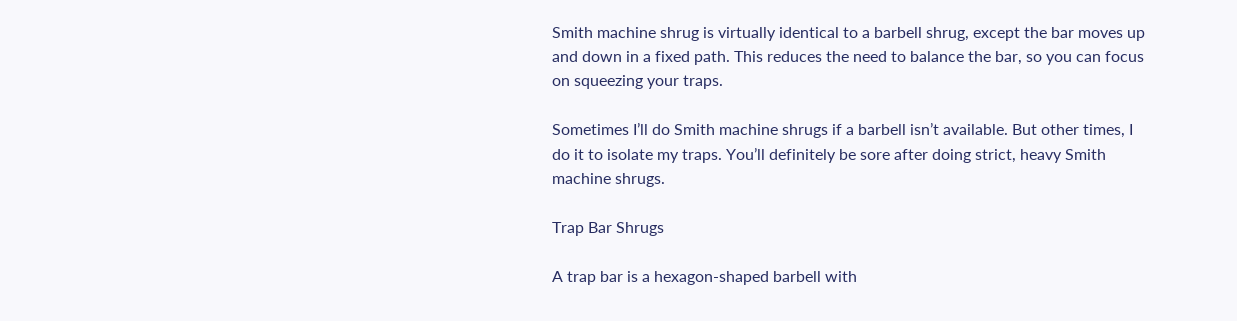Smith machine shrug is virtually identical to a barbell shrug, except the bar moves up and down in a fixed path. This reduces the need to balance the bar, so you can focus on squeezing your traps.

Sometimes I’ll do Smith machine shrugs if a barbell isn’t available. But other times, I do it to isolate my traps. You’ll definitely be sore after doing strict, heavy Smith machine shrugs.

Trap Bar Shrugs

A trap bar is a hexagon-shaped barbell with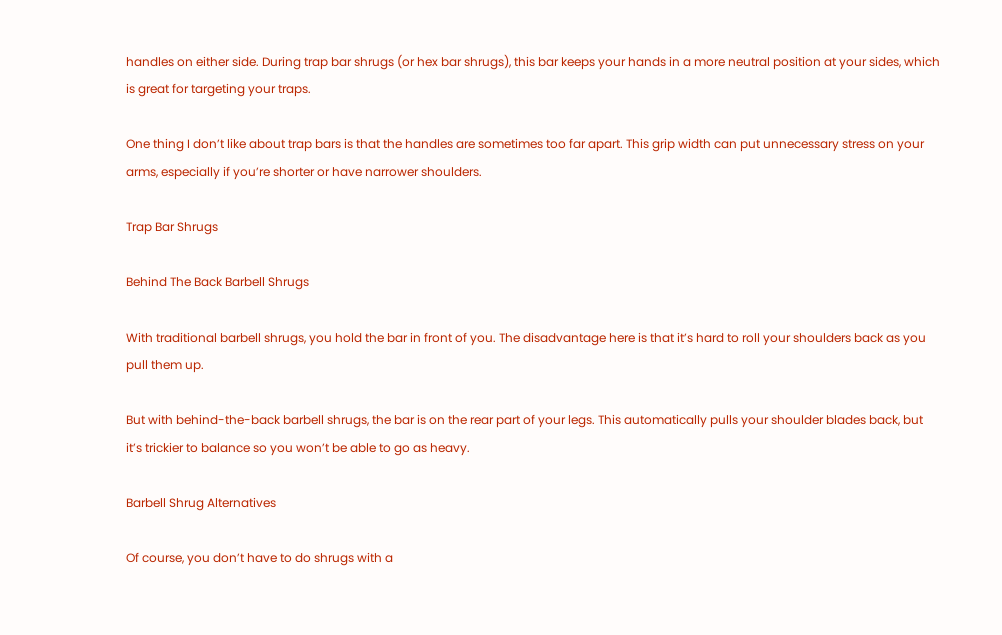handles on either side. During trap bar shrugs (or hex bar shrugs), this bar keeps your hands in a more neutral position at your sides, which is great for targeting your traps.

One thing I don’t like about trap bars is that the handles are sometimes too far apart. This grip width can put unnecessary stress on your arms, especially if you’re shorter or have narrower shoulders.

Trap Bar Shrugs

Behind The Back Barbell Shrugs

With traditional barbell shrugs, you hold the bar in front of you. The disadvantage here is that it’s hard to roll your shoulders back as you pull them up.

But with behind-the-back barbell shrugs, the bar is on the rear part of your legs. This automatically pulls your shoulder blades back, but it’s trickier to balance so you won’t be able to go as heavy.

Barbell Shrug Alternatives

Of course, you don’t have to do shrugs with a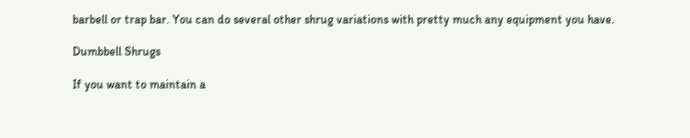barbell or trap bar. You can do several other shrug variations with pretty much any equipment you have.

Dumbbell Shrugs

If you want to maintain a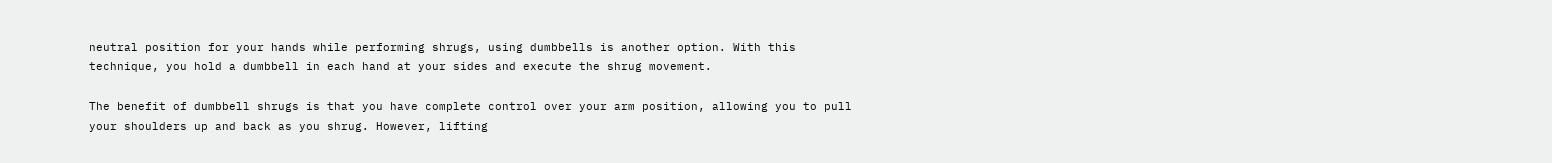neutral position for your hands while performing shrugs, using dumbbells is another option. With this technique, you hold a dumbbell in each hand at your sides and execute the shrug movement.

The benefit of dumbbell shrugs is that you have complete control over your arm position, allowing you to pull your shoulders up and back as you shrug. However, lifting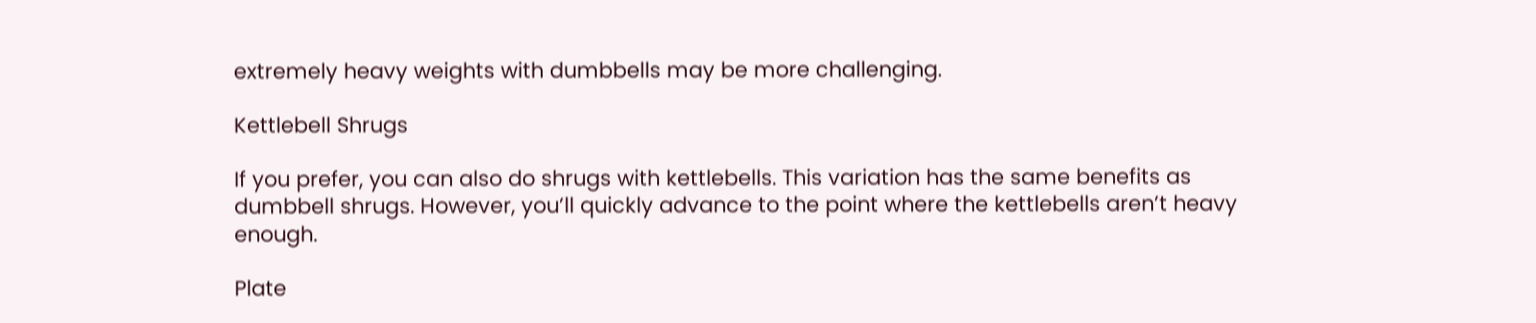extremely heavy weights with dumbbells may be more challenging.

Kettlebell Shrugs

If you prefer, you can also do shrugs with kettlebells. This variation has the same benefits as dumbbell shrugs. However, you’ll quickly advance to the point where the kettlebells aren’t heavy enough.

Plate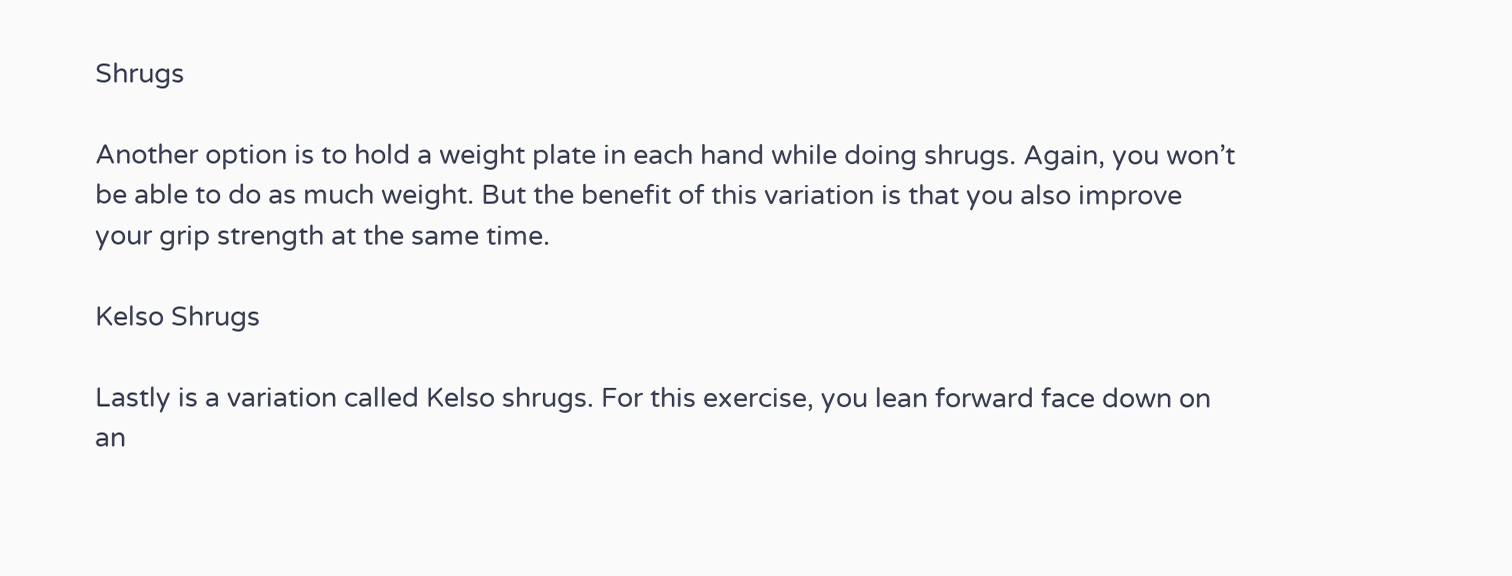Shrugs

Another option is to hold a weight plate in each hand while doing shrugs. Again, you won’t be able to do as much weight. But the benefit of this variation is that you also improve your grip strength at the same time.

Kelso Shrugs

Lastly is a variation called Kelso shrugs. For this exercise, you lean forward face down on an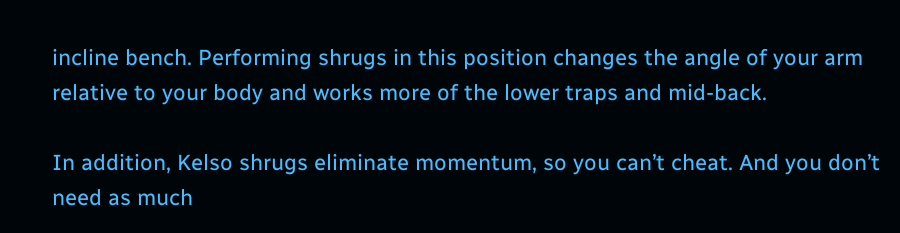incline bench. Performing shrugs in this position changes the angle of your arm relative to your body and works more of the lower traps and mid-back.

In addition, Kelso shrugs eliminate momentum, so you can’t cheat. And you don’t need as much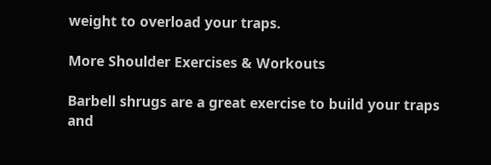weight to overload your traps.

More Shoulder Exercises & Workouts

Barbell shrugs are a great exercise to build your traps and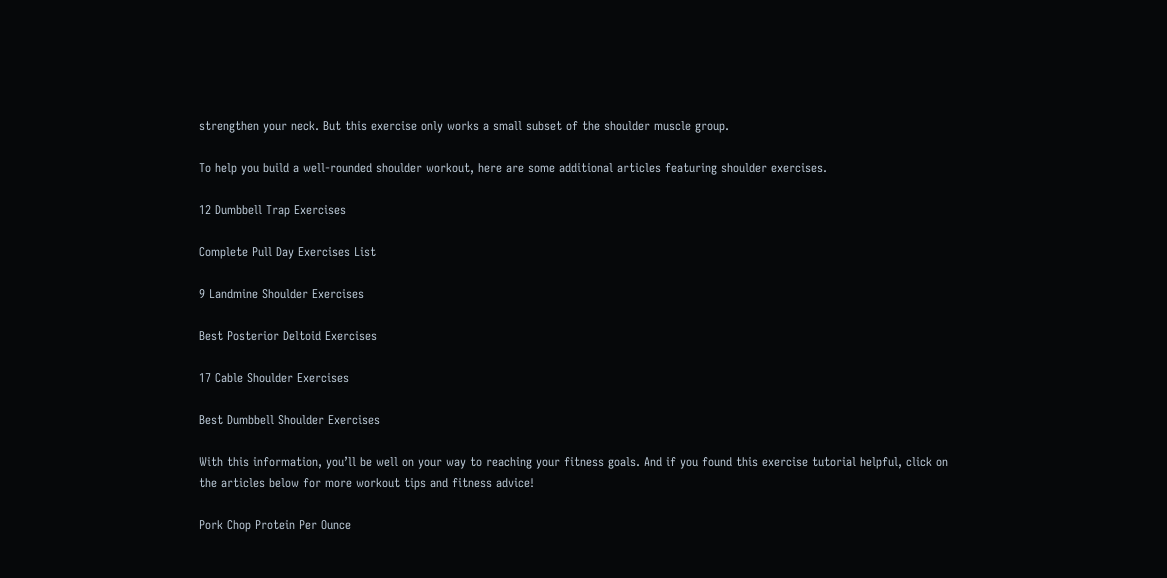strengthen your neck. But this exercise only works a small subset of the shoulder muscle group.

To help you build a well-rounded shoulder workout, here are some additional articles featuring shoulder exercises.

12 Dumbbell Trap Exercises

Complete Pull Day Exercises List

9 Landmine Shoulder Exercises

Best Posterior Deltoid Exercises

17 Cable Shoulder Exercises

Best Dumbbell Shoulder Exercises

With this information, you’ll be well on your way to reaching your fitness goals. And if you found this exercise tutorial helpful, click on the articles below for more workout tips and fitness advice!

Pork Chop Protein Per Ounce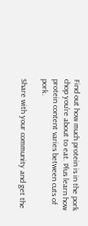Find out how much protein is in the pork chop you're about to eat. Plus learn how protein content varies between cuts of pork.

Share with your community and get the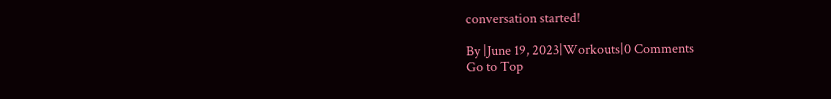conversation started!

By |June 19, 2023|Workouts|0 Comments
Go to Top